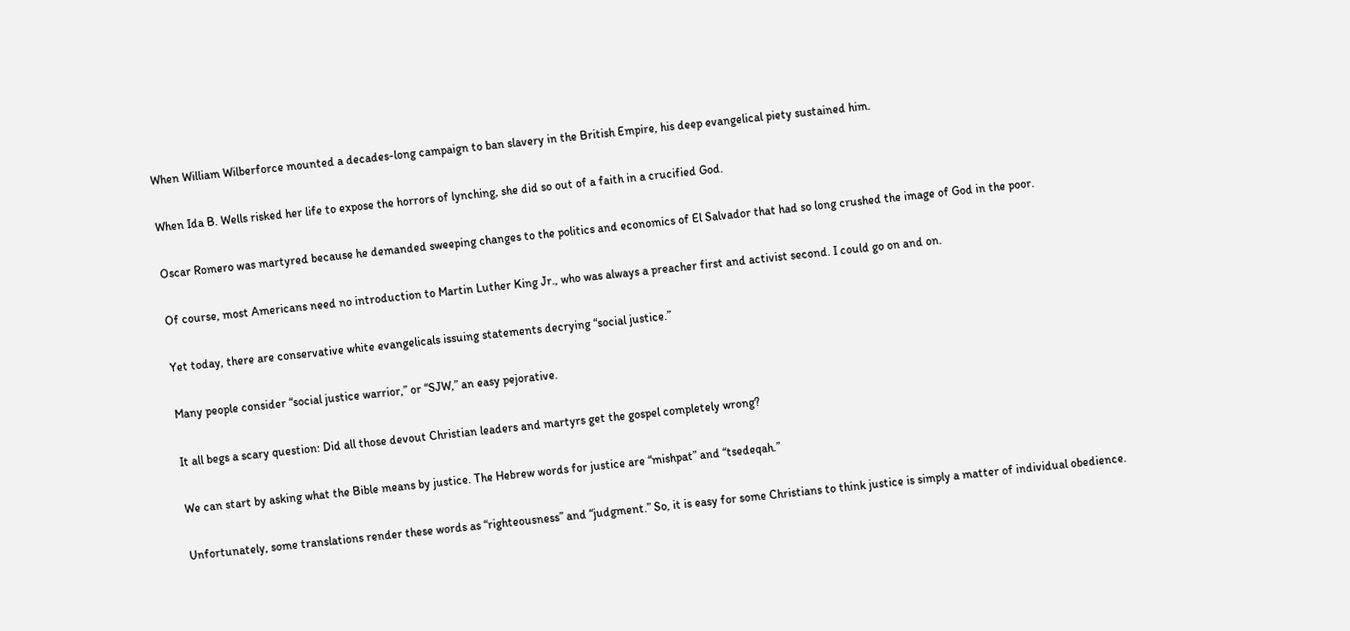When William Wilberforce mounted a decades-long campaign to ban slavery in the British Empire, his deep evangelical piety sustained him.

When Ida B. Wells risked her life to expose the horrors of lynching, she did so out of a faith in a crucified God.

Oscar Romero was martyred because he demanded sweeping changes to the politics and economics of El Salvador that had so long crushed the image of God in the poor.

Of course, most Americans need no introduction to Martin Luther King Jr., who was always a preacher first and activist second. I could go on and on.

Yet today, there are conservative white evangelicals issuing statements decrying “social justice.”

Many people consider “social justice warrior,” or “SJW,” an easy pejorative.

It all begs a scary question: Did all those devout Christian leaders and martyrs get the gospel completely wrong?

We can start by asking what the Bible means by justice. The Hebrew words for justice are “mishpat” and “tsedeqah.”

Unfortunately, some translations render these words as “righteousness” and “judgment.” So, it is easy for some Christians to think justice is simply a matter of individual obedience.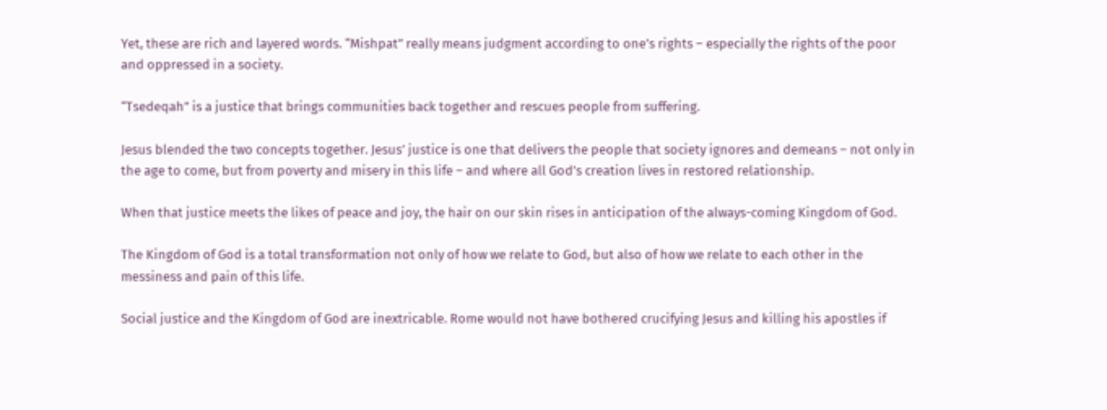Yet, these are rich and layered words. “Mishpat” really means judgment according to one’s rights – especially the rights of the poor and oppressed in a society.

“Tsedeqah” is a justice that brings communities back together and rescues people from suffering.

Jesus blended the two concepts together. Jesus’ justice is one that delivers the people that society ignores and demeans – not only in the age to come, but from poverty and misery in this life – and where all God’s creation lives in restored relationship.

When that justice meets the likes of peace and joy, the hair on our skin rises in anticipation of the always-coming Kingdom of God.

The Kingdom of God is a total transformation not only of how we relate to God, but also of how we relate to each other in the messiness and pain of this life.

Social justice and the Kingdom of God are inextricable. Rome would not have bothered crucifying Jesus and killing his apostles if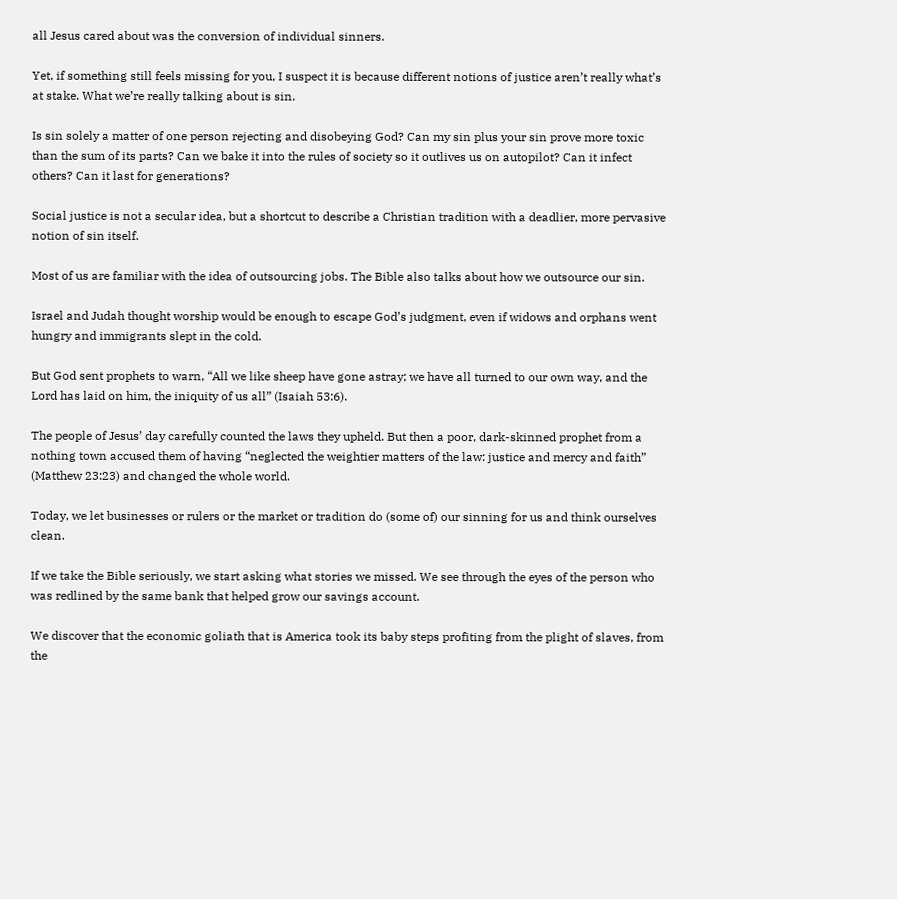all Jesus cared about was the conversion of individual sinners.

Yet, if something still feels missing for you, I suspect it is because different notions of justice aren’t really what’s at stake. What we’re really talking about is sin.

Is sin solely a matter of one person rejecting and disobeying God? Can my sin plus your sin prove more toxic than the sum of its parts? Can we bake it into the rules of society so it outlives us on autopilot? Can it infect others? Can it last for generations?

Social justice is not a secular idea, but a shortcut to describe a Christian tradition with a deadlier, more pervasive notion of sin itself.

Most of us are familiar with the idea of outsourcing jobs. The Bible also talks about how we outsource our sin.

Israel and Judah thought worship would be enough to escape God’s judgment, even if widows and orphans went hungry and immigrants slept in the cold.

But God sent prophets to warn, “All we like sheep have gone astray; we have all turned to our own way, and the Lord has laid on him, the iniquity of us all” (Isaiah 53:6).

The people of Jesus’ day carefully counted the laws they upheld. But then a poor, dark-skinned prophet from a nothing town accused them of having “neglected the weightier matters of the law: justice and mercy and faith” (Matthew 23:23) and changed the whole world.

Today, we let businesses or rulers or the market or tradition do (some of) our sinning for us and think ourselves clean.

If we take the Bible seriously, we start asking what stories we missed. We see through the eyes of the person who was redlined by the same bank that helped grow our savings account.

We discover that the economic goliath that is America took its baby steps profiting from the plight of slaves, from the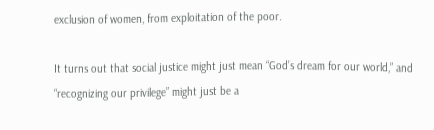exclusion of women, from exploitation of the poor.

It turns out that social justice might just mean “God’s dream for our world,” and “recognizing our privilege” might just be a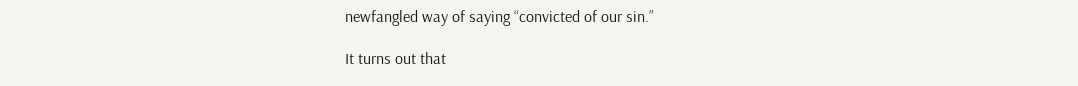newfangled way of saying “convicted of our sin.”

It turns out that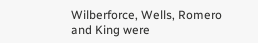Wilberforce, Wells, Romero and King were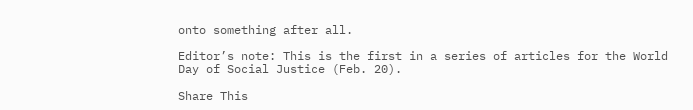onto something after all.

Editor’s note: This is the first in a series of articles for the World Day of Social Justice (Feb. 20).

Share This